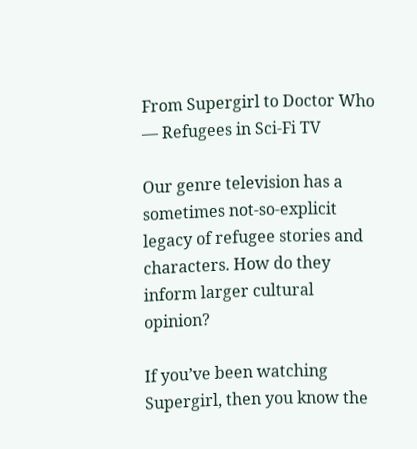From Supergirl to Doctor Who — Refugees in Sci-Fi TV

Our genre television has a sometimes not-so-explicit legacy of refugee stories and characters. How do they inform larger cultural opinion?

If you’ve been watching Supergirl, then you know the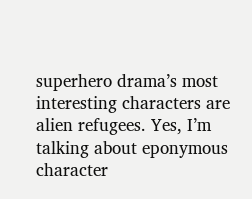superhero drama’s most interesting characters are alien refugees. Yes, I’m talking about eponymous character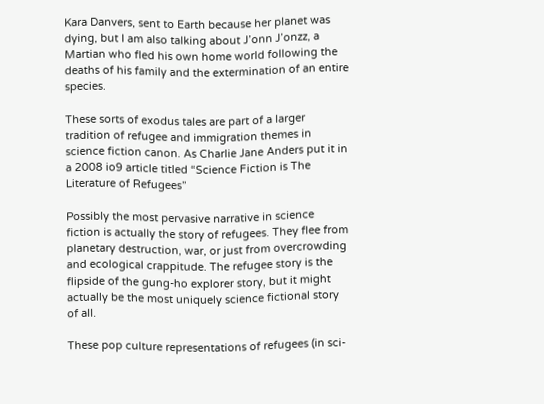Kara Danvers, sent to Earth because her planet was dying, but I am also talking about J’onn J’onzz, a Martian who fled his own home world following the deaths of his family and the extermination of an entire species.

These sorts of exodus tales are part of a larger tradition of refugee and immigration themes in science fiction canon. As Charlie Jane Anders put it in a 2008 io9 article titled “Science Fiction is The Literature of Refugees”

Possibly the most pervasive narrative in science fiction is actually the story of refugees. They flee from planetary destruction, war, or just from overcrowding and ecological crappitude. The refugee story is the flipside of the gung-ho explorer story, but it might actually be the most uniquely science fictional story of all.

These pop culture representations of refugees (in sci-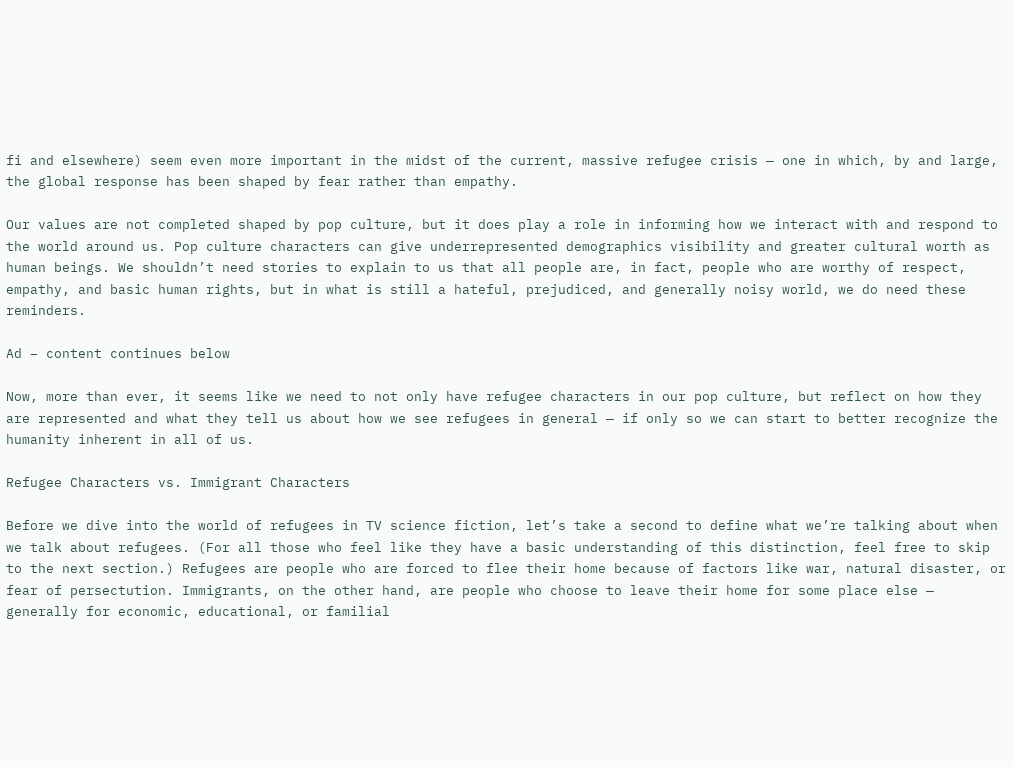fi and elsewhere) seem even more important in the midst of the current, massive refugee crisis — one in which, by and large, the global response has been shaped by fear rather than empathy.

Our values are not completed shaped by pop culture, but it does play a role in informing how we interact with and respond to the world around us. Pop culture characters can give underrepresented demographics visibility and greater cultural worth as human beings. We shouldn’t need stories to explain to us that all people are, in fact, people who are worthy of respect, empathy, and basic human rights, but in what is still a hateful, prejudiced, and generally noisy world, we do need these reminders.

Ad – content continues below

Now, more than ever, it seems like we need to not only have refugee characters in our pop culture, but reflect on how they are represented and what they tell us about how we see refugees in general — if only so we can start to better recognize the humanity inherent in all of us.

Refugee Characters vs. Immigrant Characters

Before we dive into the world of refugees in TV science fiction, let’s take a second to define what we’re talking about when we talk about refugees. (For all those who feel like they have a basic understanding of this distinction, feel free to skip to the next section.) Refugees are people who are forced to flee their home because of factors like war, natural disaster, or fear of persectution. Immigrants, on the other hand, are people who choose to leave their home for some place else — generally for economic, educational, or familial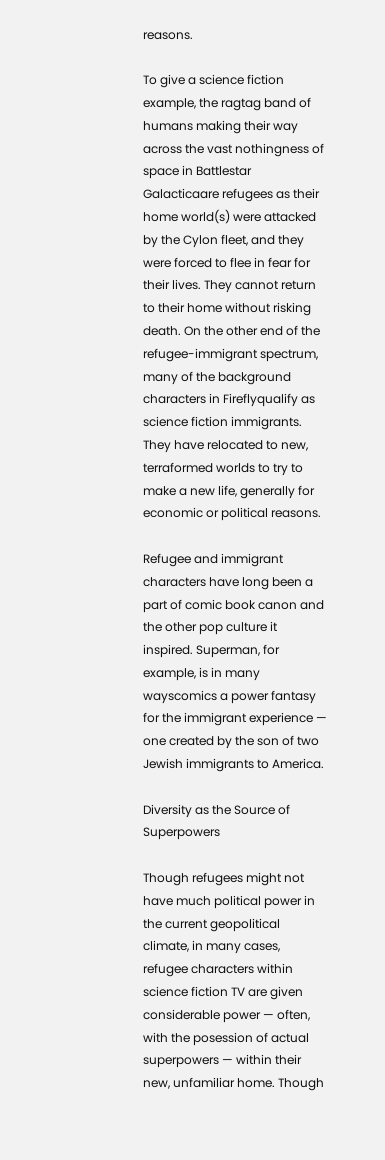reasons.

To give a science fiction example, the ragtag band of humans making their way across the vast nothingness of space in Battlestar Galacticaare refugees as their home world(s) were attacked by the Cylon fleet, and they were forced to flee in fear for their lives. They cannot return to their home without risking death. On the other end of the refugee-immigrant spectrum, many of the background characters in Fireflyqualify as science fiction immigrants. They have relocated to new, terraformed worlds to try to make a new life, generally for economic or political reasons.

Refugee and immigrant characters have long been a part of comic book canon and the other pop culture it inspired. Superman, for example, is in many wayscomics a power fantasy for the immigrant experience — one created by the son of two Jewish immigrants to America.

Diversity as the Source of Superpowers

Though refugees might not have much political power in the current geopolitical climate, in many cases, refugee characters within science fiction TV are given considerable power — often, with the posession of actual superpowers — within their new, unfamiliar home. Though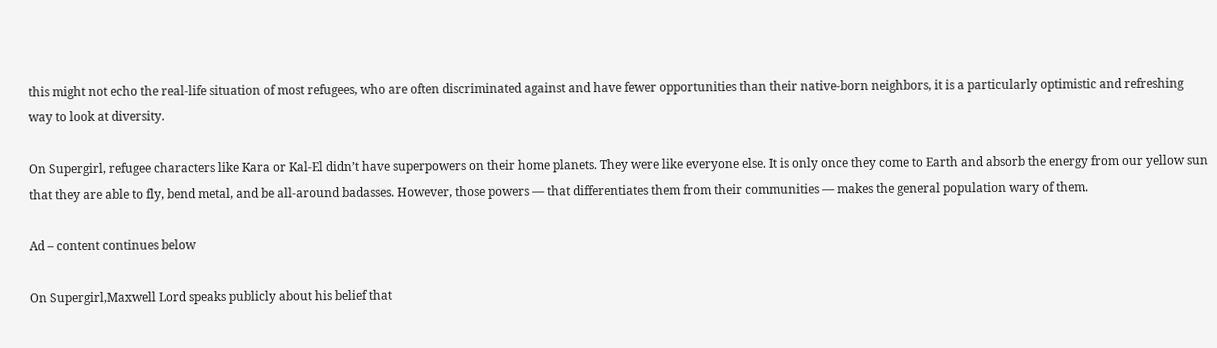this might not echo the real-life situation of most refugees, who are often discriminated against and have fewer opportunities than their native-born neighbors, it is a particularly optimistic and refreshing way to look at diversity.

On Supergirl, refugee characters like Kara or Kal-El didn’t have superpowers on their home planets. They were like everyone else. It is only once they come to Earth and absorb the energy from our yellow sun that they are able to fly, bend metal, and be all-around badasses. However, those powers — that differentiates them from their communities — makes the general population wary of them.

Ad – content continues below

On Supergirl,Maxwell Lord speaks publicly about his belief that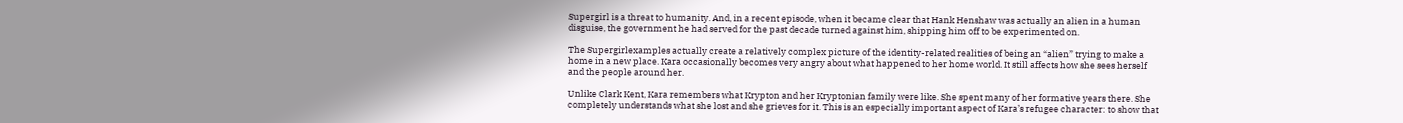Supergirl is a threat to humanity. And, in a recent episode, when it became clear that Hank Henshaw was actually an alien in a human disguise, the government he had served for the past decade turned against him, shipping him off to be experimented on.

The Supergirlexamples actually create a relatively complex picture of the identity-related realities of being an “alien” trying to make a home in a new place. Kara occasionally becomes very angry about what happened to her home world. It still affects how she sees herself and the people around her.

Unlike Clark Kent, Kara remembers what Krypton and her Kryptonian family were like. She spent many of her formative years there. She completely understands what she lost and she grieves for it. This is an especially important aspect of Kara’s refugee character: to show that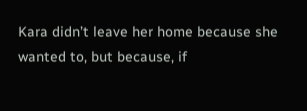Kara didn’t leave her home because she wanted to, but because, if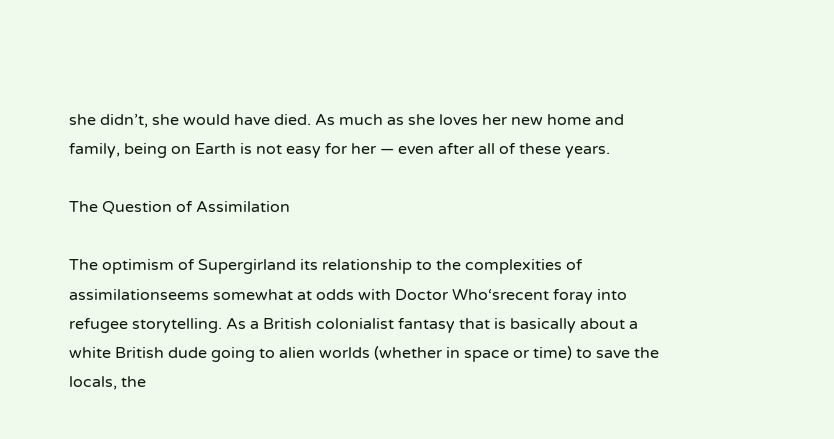she didn’t, she would have died. As much as she loves her new home and family, being on Earth is not easy for her — even after all of these years.

The Question of Assimilation

The optimism of Supergirland its relationship to the complexities of assimilationseems somewhat at odds with Doctor Who‘srecent foray into refugee storytelling. As a British colonialist fantasy that is basically about a white British dude going to alien worlds (whether in space or time) to save the locals, the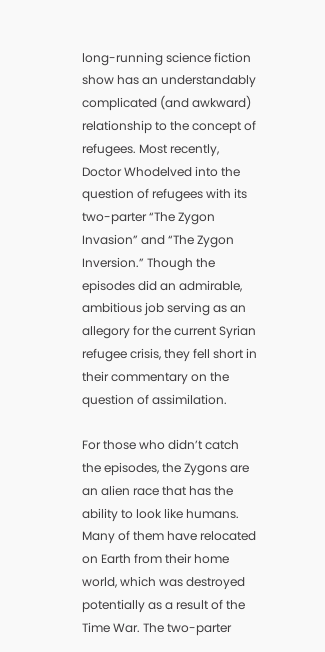long-running science fiction show has an understandably complicated (and awkward) relationship to the concept of refugees. Most recently, Doctor Whodelved into the question of refugees with its two-parter “The Zygon Invasion” and “The Zygon Inversion.” Though the episodes did an admirable, ambitious job serving as an allegory for the current Syrian refugee crisis, they fell short in their commentary on the question of assimilation.

For those who didn’t catch the episodes, the Zygons are an alien race that has the ability to look like humans. Many of them have relocated on Earth from their home world, which was destroyed potentially as a result of the Time War. The two-parter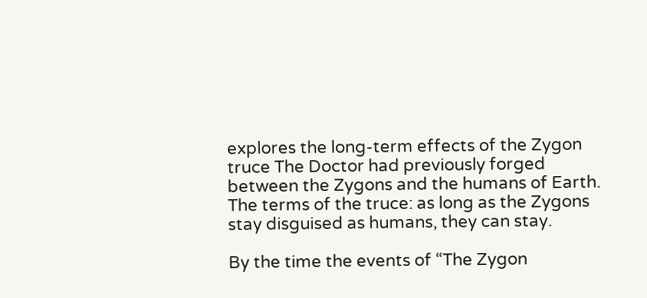explores the long-term effects of the Zygon truce The Doctor had previously forged between the Zygons and the humans of Earth. The terms of the truce: as long as the Zygons stay disguised as humans, they can stay.

By the time the events of “The Zygon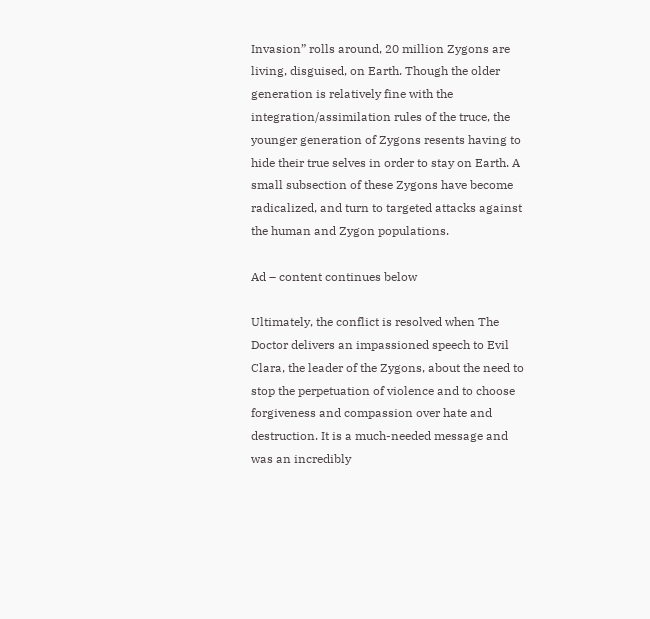Invasion” rolls around, 20 million Zygons are living, disguised, on Earth. Though the older generation is relatively fine with the integration/assimilation rules of the truce, the younger generation of Zygons resents having to hide their true selves in order to stay on Earth. A small subsection of these Zygons have become radicalized, and turn to targeted attacks against the human and Zygon populations.

Ad – content continues below

Ultimately, the conflict is resolved when The Doctor delivers an impassioned speech to Evil Clara, the leader of the Zygons, about the need to stop the perpetuation of violence and to choose forgiveness and compassion over hate and destruction. It is a much-needed message and was an incredibly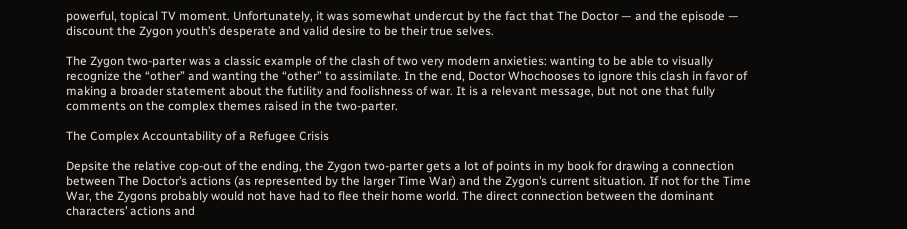powerful, topical TV moment. Unfortunately, it was somewhat undercut by the fact that The Doctor — and the episode — discount the Zygon youth’s desperate and valid desire to be their true selves.

The Zygon two-parter was a classic example of the clash of two very modern anxieties: wanting to be able to visually recognize the “other” and wanting the “other” to assimilate. In the end, Doctor Whochooses to ignore this clash in favor of making a broader statement about the futility and foolishness of war. It is a relevant message, but not one that fully comments on the complex themes raised in the two-parter.

The Complex Accountability of a Refugee Crisis

Depsite the relative cop-out of the ending, the Zygon two-parter gets a lot of points in my book for drawing a connection between The Doctor’s actions (as represented by the larger Time War) and the Zygon’s current situation. If not for the Time War, the Zygons probably would not have had to flee their home world. The direct connection between the dominant characters’ actions and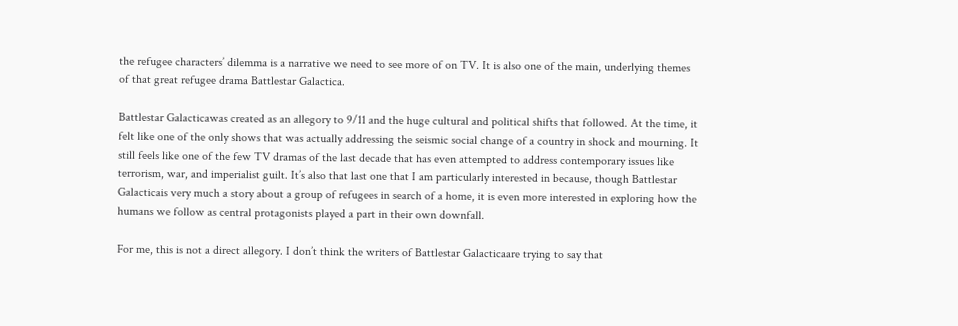the refugee characters’ dilemma is a narrative we need to see more of on TV. It is also one of the main, underlying themes of that great refugee drama Battlestar Galactica.

Battlestar Galacticawas created as an allegory to 9/11 and the huge cultural and political shifts that followed. At the time, it felt like one of the only shows that was actually addressing the seismic social change of a country in shock and mourning. It still feels like one of the few TV dramas of the last decade that has even attempted to address contemporary issues like terrorism, war, and imperialist guilt. It’s also that last one that I am particularly interested in because, though Battlestar Galacticais very much a story about a group of refugees in search of a home, it is even more interested in exploring how the humans we follow as central protagonists played a part in their own downfall.

For me, this is not a direct allegory. I don’t think the writers of Battlestar Galacticaare trying to say that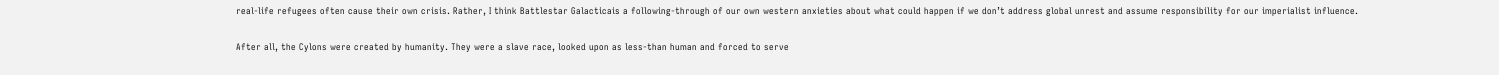real-life refugees often cause their own crisis. Rather, I think Battlestar Galacticais a following-through of our own western anxieties about what could happen if we don’t address global unrest and assume responsibility for our imperialist influence.

After all, the Cylons were created by humanity. They were a slave race, looked upon as less-than human and forced to serve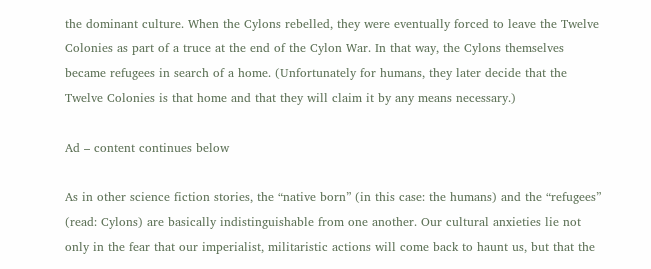the dominant culture. When the Cylons rebelled, they were eventually forced to leave the Twelve Colonies as part of a truce at the end of the Cylon War. In that way, the Cylons themselves became refugees in search of a home. (Unfortunately for humans, they later decide that the Twelve Colonies is that home and that they will claim it by any means necessary.)

Ad – content continues below

As in other science fiction stories, the “native born” (in this case: the humans) and the “refugees” (read: Cylons) are basically indistinguishable from one another. Our cultural anxieties lie not only in the fear that our imperialist, militaristic actions will come back to haunt us, but that the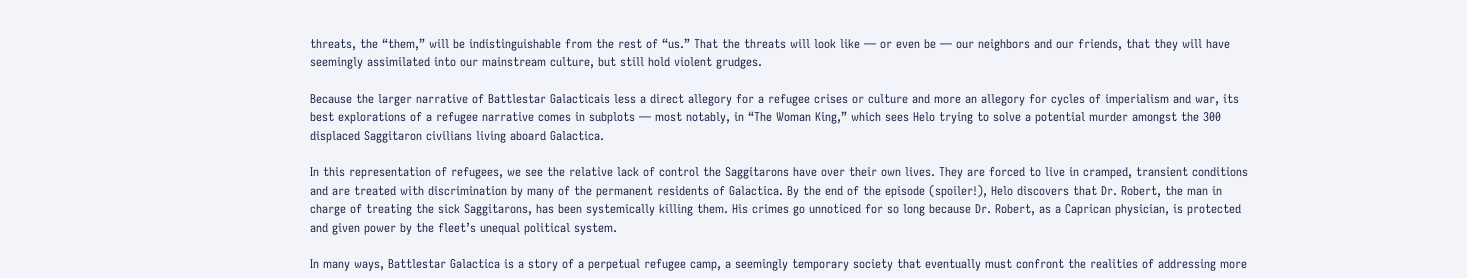threats, the “them,” will be indistinguishable from the rest of “us.” That the threats will look like — or even be — our neighbors and our friends, that they will have seemingly assimilated into our mainstream culture, but still hold violent grudges.

Because the larger narrative of Battlestar Galacticais less a direct allegory for a refugee crises or culture and more an allegory for cycles of imperialism and war, its best explorations of a refugee narrative comes in subplots — most notably, in “The Woman King,” which sees Helo trying to solve a potential murder amongst the 300 displaced Saggitaron civilians living aboard Galactica.

In this representation of refugees, we see the relative lack of control the Saggitarons have over their own lives. They are forced to live in cramped, transient conditions and are treated with discrimination by many of the permanent residents of Galactica. By the end of the episode (spoiler!), Helo discovers that Dr. Robert, the man in charge of treating the sick Saggitarons, has been systemically killing them. His crimes go unnoticed for so long because Dr. Robert, as a Caprican physician, is protected and given power by the fleet’s unequal political system.

In many ways, Battlestar Galactica is a story of a perpetual refugee camp, a seemingly temporary society that eventually must confront the realities of addressing more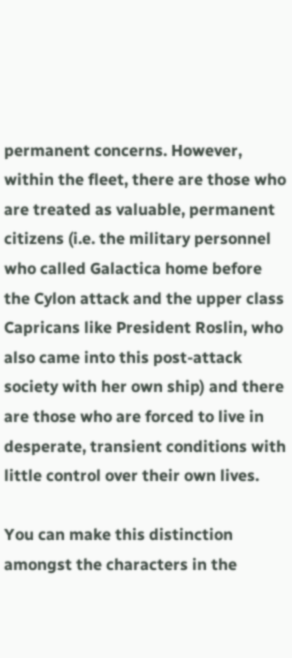permanent concerns. However, within the fleet, there are those who are treated as valuable, permanent citizens (i.e. the military personnel who called Galactica home before the Cylon attack and the upper class Capricans like President Roslin, who also came into this post-attack society with her own ship) and there are those who are forced to live in desperate, transient conditions with little control over their own lives.

You can make this distinction amongst the characters in the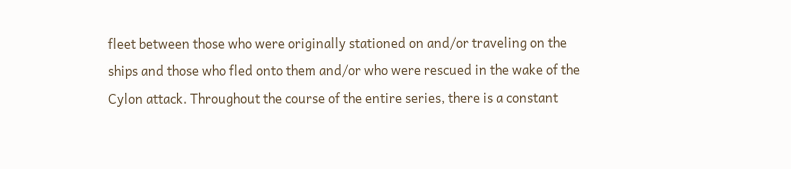fleet between those who were originally stationed on and/or traveling on the ships and those who fled onto them and/or who were rescued in the wake of the Cylon attack. Throughout the course of the entire series, there is a constant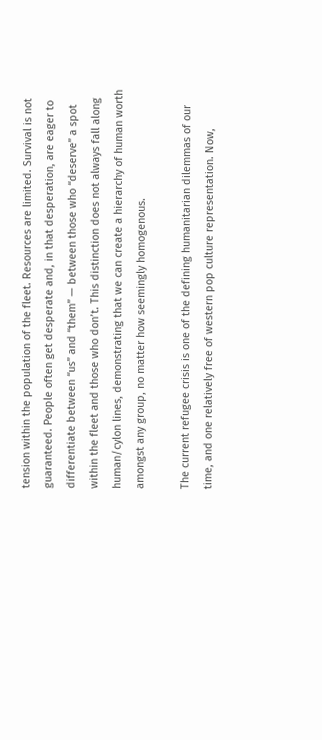tension within the population of the fleet. Resources are limited. Survival is not guaranteed. People often get desperate and, in that desperation, are eager to differentiate between “us” and “them” — between those who “deserve” a spot within the fleet and those who don’t. This distinction does not always fall along human/cylon lines, demonstrating that we can create a hierarchy of human worth amongst any group, no matter how seemingly homogenous.

The current refugee crisis is one of the defining humanitarian dilemmas of our time, and one relatively free of western pop culture representation. Now,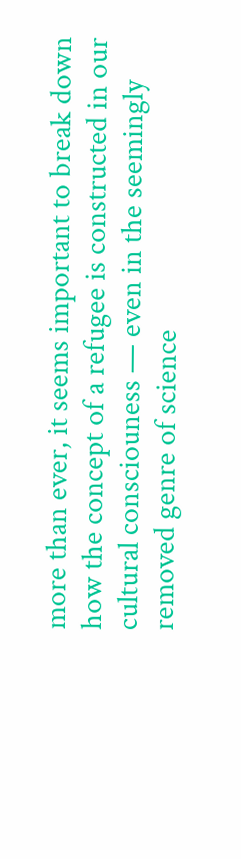more than ever, it seems important to break down how the concept of a refugee is constructed in our cultural consciouness — even in the seemingly removed genre of science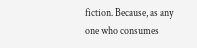fiction. Because, as any one who consumes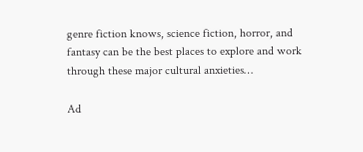genre fiction knows, science fiction, horror, and fantasy can be the best places to explore and work through these major cultural anxieties…

Ad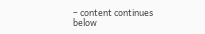– content continues below